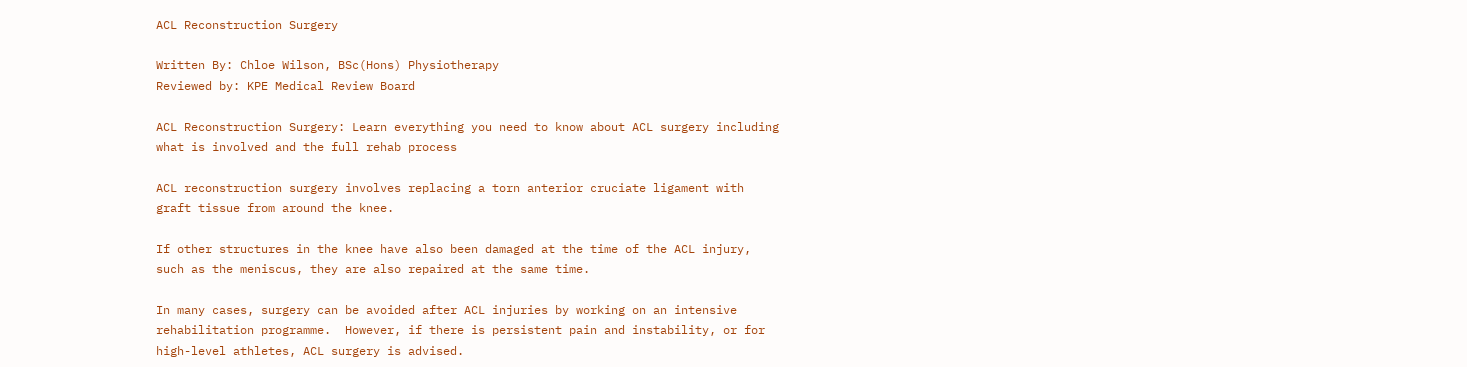ACL Reconstruction Surgery

Written By: Chloe Wilson, BSc(Hons) Physiotherapy
Reviewed by: KPE Medical Review Board

ACL Reconstruction Surgery: Learn everything you need to know about ACL surgery including what is involved and the full rehab process

ACL reconstruction surgery involves replacing a torn anterior cruciate ligament with graft tissue from around the knee.

If other structures in the knee have also been damaged at the time of the ACL injury, such as the meniscus, they are also repaired at the same time.

In many cases, surgery can be avoided after ACL injuries by working on an intensive rehabilitation programme.  However, if there is persistent pain and instability, or for high-level athletes, ACL surgery is advised.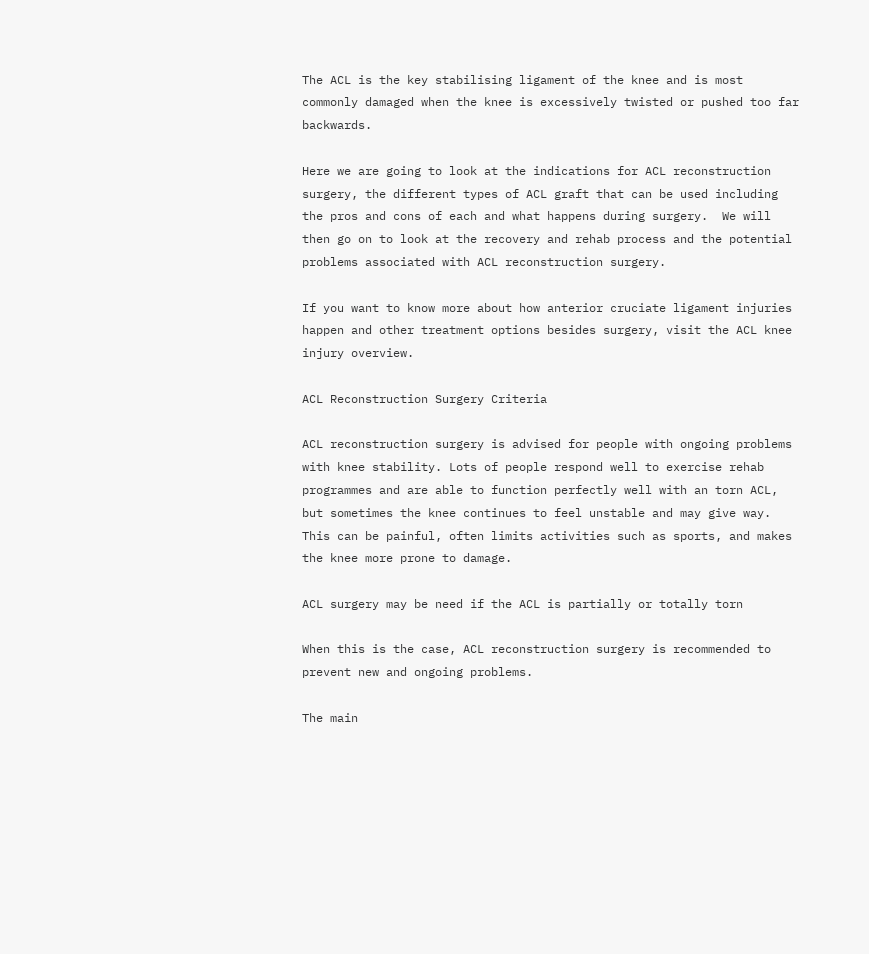The ACL is the key stabilising ligament of the knee and is most commonly damaged when the knee is excessively twisted or pushed too far backwards.

Here we are going to look at the indications for ACL reconstruction surgery, the different types of ACL graft that can be used including the pros and cons of each and what happens during surgery.  We will then go on to look at the recovery and rehab process and the potential problems associated with ACL reconstruction surgery.

If you want to know more about how anterior cruciate ligament injuries happen and other treatment options besides surgery, visit the ACL knee injury overview.

ACL Reconstruction Surgery Criteria

ACL reconstruction surgery is advised for people with ongoing problems with knee stability. Lots of people respond well to exercise rehab programmes and are able to function perfectly well with an torn ACL, but sometimes the knee continues to feel unstable and may give way. This can be painful, often limits activities such as sports, and makes the knee more prone to damage.

ACL surgery may be need if the ACL is partially or totally torn

When this is the case, ACL reconstruction surgery is recommended to prevent new and ongoing problems.

The main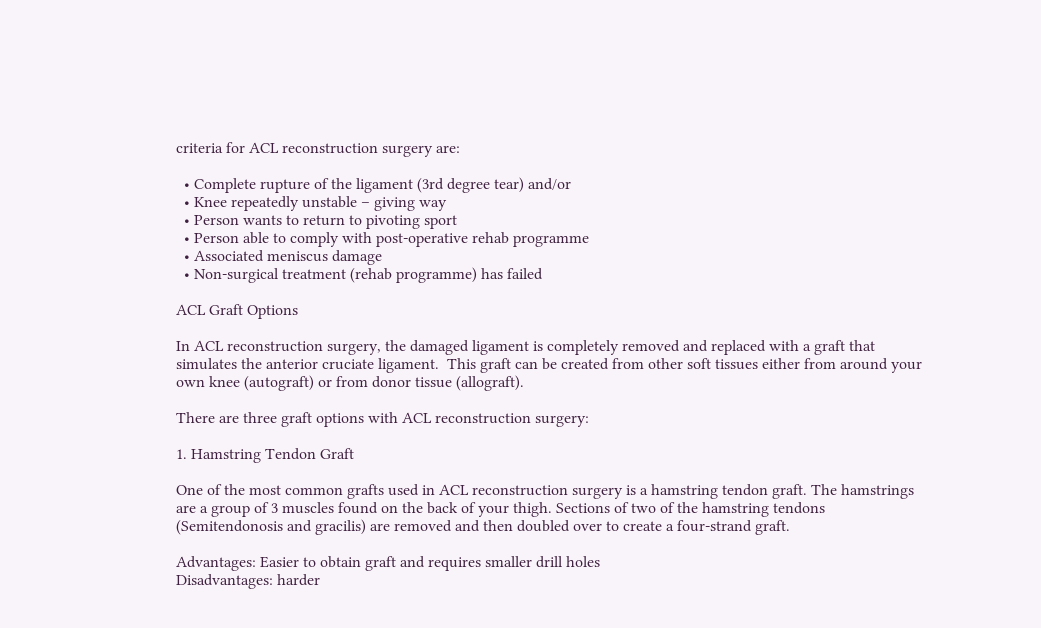criteria for ACL reconstruction surgery are:

  • Complete rupture of the ligament (3rd degree tear) and/or
  • Knee repeatedly unstable – giving way
  • Person wants to return to pivoting sport
  • Person able to comply with post-operative rehab programme
  • Associated meniscus damage
  • Non-surgical treatment (rehab programme) has failed

ACL Graft Options

In ACL reconstruction surgery, the damaged ligament is completely removed and replaced with a graft that simulates the anterior cruciate ligament.  This graft can be created from other soft tissues either from around your own knee (autograft) or from donor tissue (allograft).

There are three graft options with ACL reconstruction surgery:

1. Hamstring Tendon Graft

One of the most common grafts used in ACL reconstruction surgery is a hamstring tendon graft. The hamstrings are a group of 3 muscles found on the back of your thigh. Sections of two of the hamstring tendons (Semitendonosis and gracilis) are removed and then doubled over to create a four-strand graft.

Advantages: Easier to obtain graft and requires smaller drill holes
Disadvantages: harder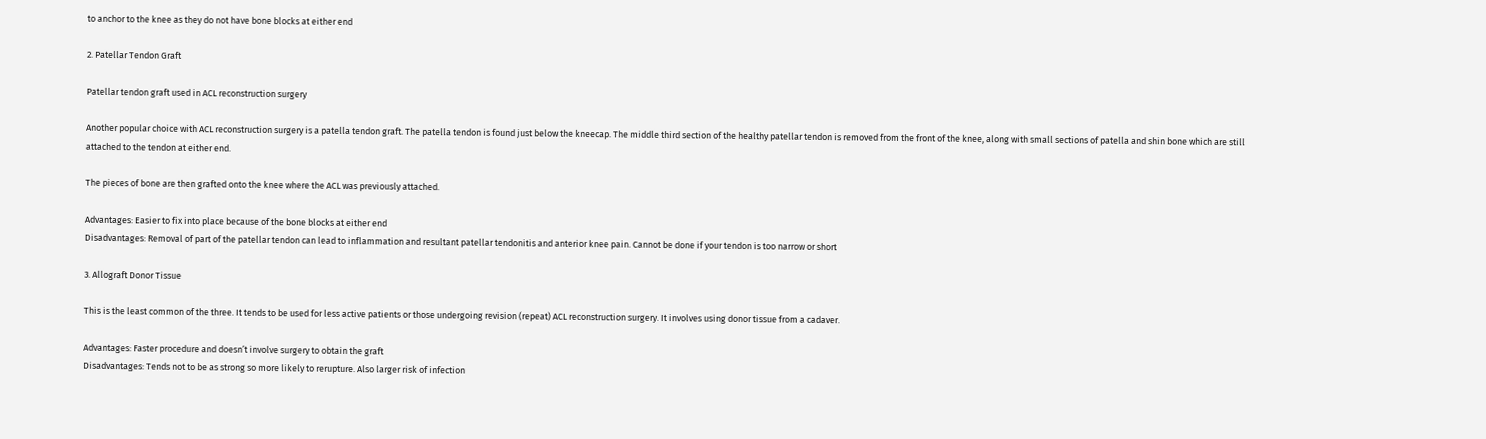to anchor to the knee as they do not have bone blocks at either end

2. Patellar Tendon Graft

Patellar tendon graft used in ACL reconstruction surgery

Another popular choice with ACL reconstruction surgery is a patella tendon graft. The patella tendon is found just below the kneecap. The middle third section of the healthy patellar tendon is removed from the front of the knee, along with small sections of patella and shin bone which are still attached to the tendon at either end.

The pieces of bone are then grafted onto the knee where the ACL was previously attached.

Advantages: Easier to fix into place because of the bone blocks at either end
Disadvantages: Removal of part of the patellar tendon can lead to inflammation and resultant patellar tendonitis and anterior knee pain. Cannot be done if your tendon is too narrow or short

3. Allograft Donor Tissue

This is the least common of the three. It tends to be used for less active patients or those undergoing revision (repeat) ACL reconstruction surgery. It involves using donor tissue from a cadaver.

Advantages: Faster procedure and doesn’t involve surgery to obtain the graft
Disadvantages: Tends not to be as strong so more likely to rerupture. Also larger risk of infection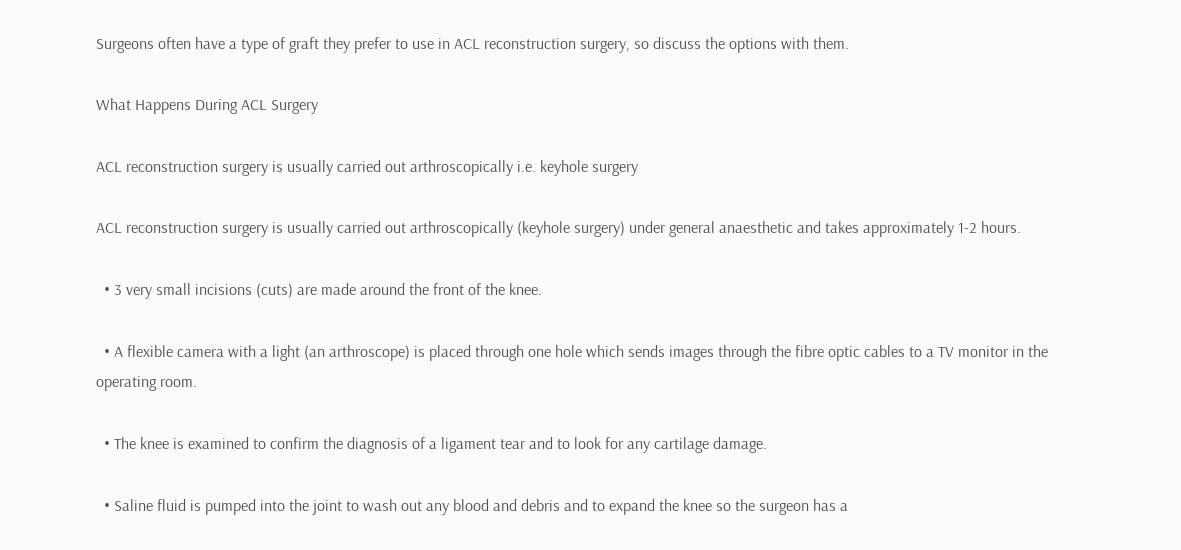Surgeons often have a type of graft they prefer to use in ACL reconstruction surgery, so discuss the options with them.

What Happens During ACL Surgery

ACL reconstruction surgery is usually carried out arthroscopically i.e. keyhole surgery

ACL reconstruction surgery is usually carried out arthroscopically (keyhole surgery) under general anaesthetic and takes approximately 1-2 hours.

  • 3 very small incisions (cuts) are made around the front of the knee.

  • A flexible camera with a light (an arthroscope) is placed through one hole which sends images through the fibre optic cables to a TV monitor in the operating room.

  • The knee is examined to confirm the diagnosis of a ligament tear and to look for any cartilage damage.

  • Saline fluid is pumped into the joint to wash out any blood and debris and to expand the knee so the surgeon has a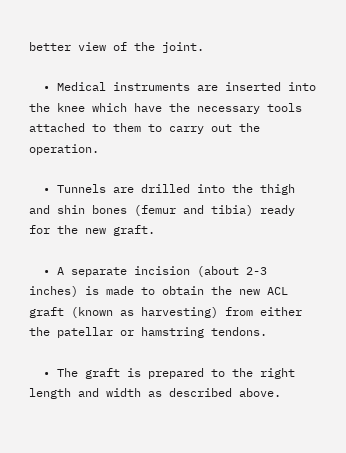better view of the joint.

  • Medical instruments are inserted into the knee which have the necessary tools attached to them to carry out the operation.

  • Tunnels are drilled into the thigh and shin bones (femur and tibia) ready for the new graft.

  • A separate incision (about 2-3 inches) is made to obtain the new ACL graft (known as harvesting) from either the patellar or hamstring tendons.

  • The graft is prepared to the right length and width as described above.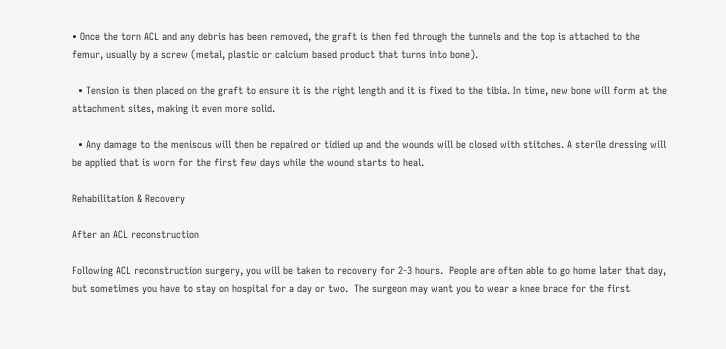• Once the torn ACL and any debris has been removed, the graft is then fed through the tunnels and the top is attached to the femur, usually by a screw (metal, plastic or calcium based product that turns into bone).

  • Tension is then placed on the graft to ensure it is the right length and it is fixed to the tibia. In time, new bone will form at the attachment sites, making it even more solid.

  • Any damage to the meniscus will then be repaired or tidied up and the wounds will be closed with stitches. A sterile dressing will be applied that is worn for the first few days while the wound starts to heal.

Rehabilitation & Recovery

After an ACL reconstruction

Following ACL reconstruction surgery, you will be taken to recovery for 2-3 hours.  People are often able to go home later that day, but sometimes you have to stay on hospital for a day or two.  The surgeon may want you to wear a knee brace for the first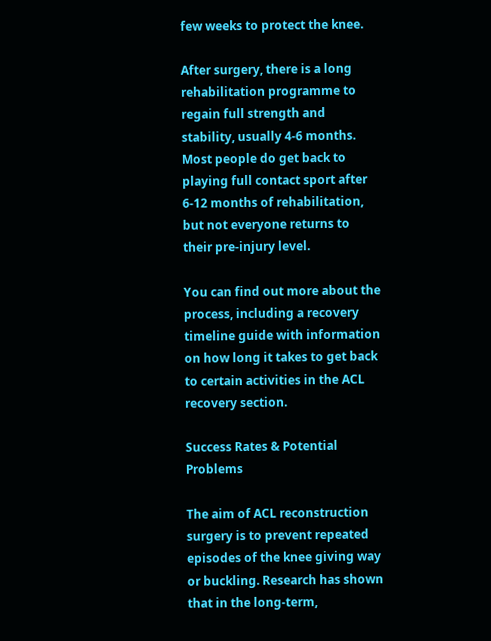few weeks to protect the knee.

After surgery, there is a long rehabilitation programme to regain full strength and stability, usually 4-6 months.  Most people do get back to playing full contact sport after 6-12 months of rehabilitation, but not everyone returns to their pre-injury level.

You can find out more about the process, including a recovery timeline guide with information on how long it takes to get back to certain activities in the ACL recovery section.

Success Rates & Potential Problems

The aim of ACL reconstruction surgery is to prevent repeated episodes of the knee giving way or buckling. Research has shown that in the long-term,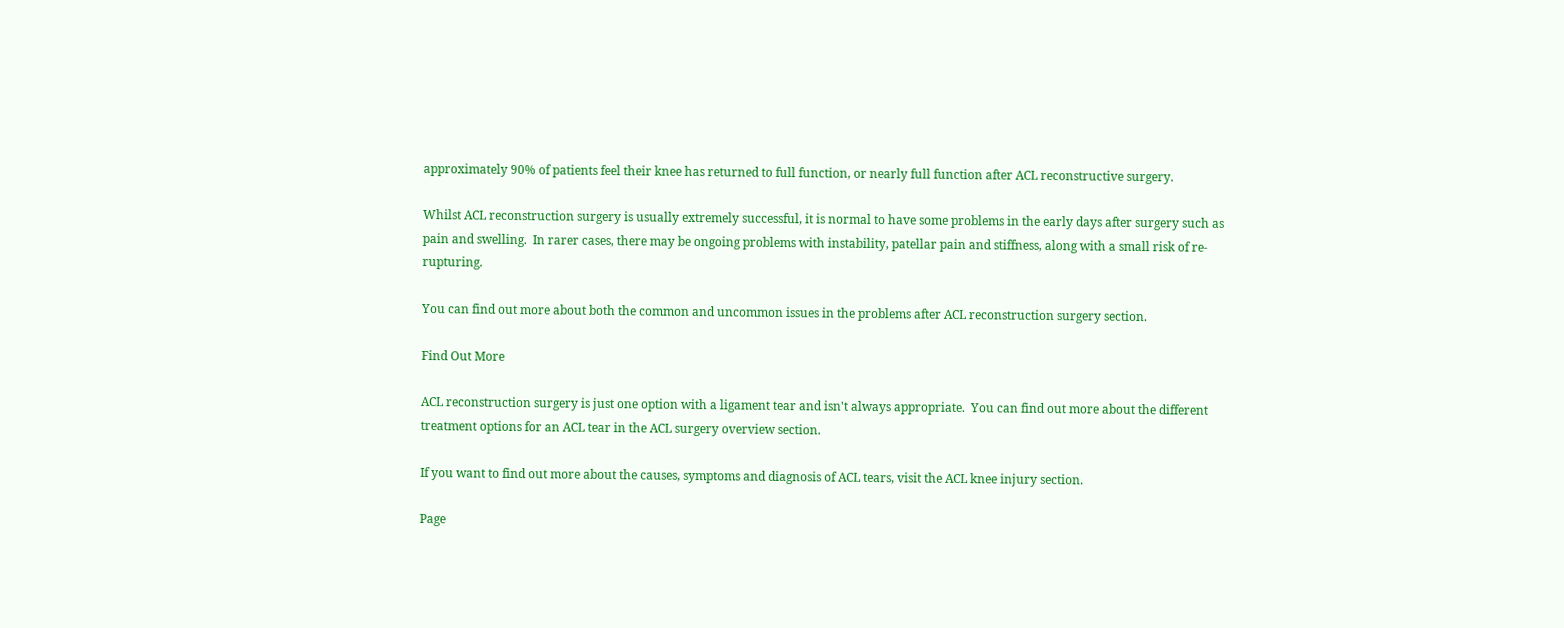approximately 90% of patients feel their knee has returned to full function, or nearly full function after ACL reconstructive surgery.

Whilst ACL reconstruction surgery is usually extremely successful, it is normal to have some problems in the early days after surgery such as pain and swelling.  In rarer cases, there may be ongoing problems with instability, patellar pain and stiffness, along with a small risk of re-rupturing.

You can find out more about both the common and uncommon issues in the problems after ACL reconstruction surgery section.

Find Out More

ACL reconstruction surgery is just one option with a ligament tear and isn't always appropriate.  You can find out more about the different treatment options for an ACL tear in the ACL surgery overview section.

If you want to find out more about the causes, symptoms and diagnosis of ACL tears, visit the ACL knee injury section.

Page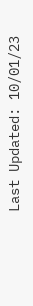Last Updated: 10/01/23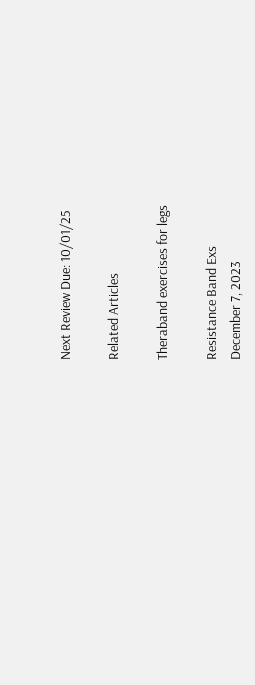Next Review Due: 10/01/25

Related Articles

Theraband exercises for legs

Resistance Band Exs
December 7, 2023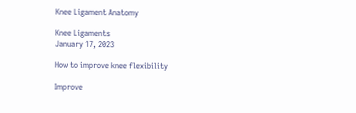Knee Ligament Anatomy

Knee Ligaments
January 17, 2023

How to improve knee flexibility

Improve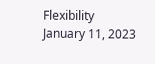Flexibility
January 11, 2023